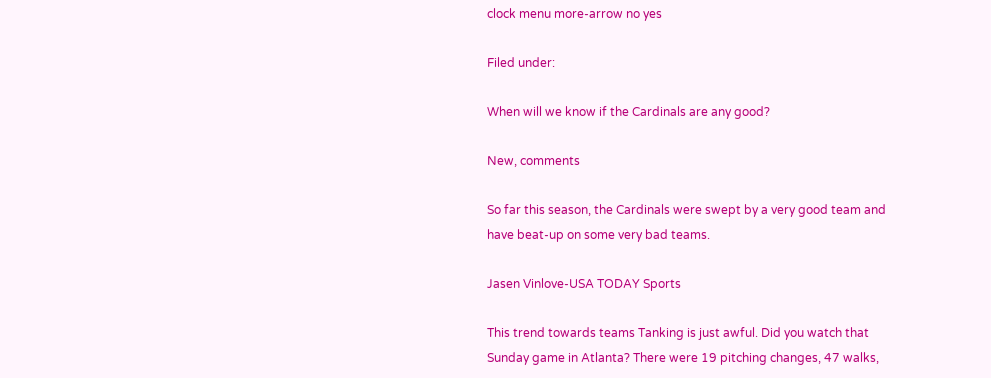clock menu more-arrow no yes

Filed under:

When will we know if the Cardinals are any good?

New, comments

So far this season, the Cardinals were swept by a very good team and have beat-up on some very bad teams.

Jasen Vinlove-USA TODAY Sports

This trend towards teams Tanking is just awful. Did you watch that Sunday game in Atlanta? There were 19 pitching changes, 47 walks,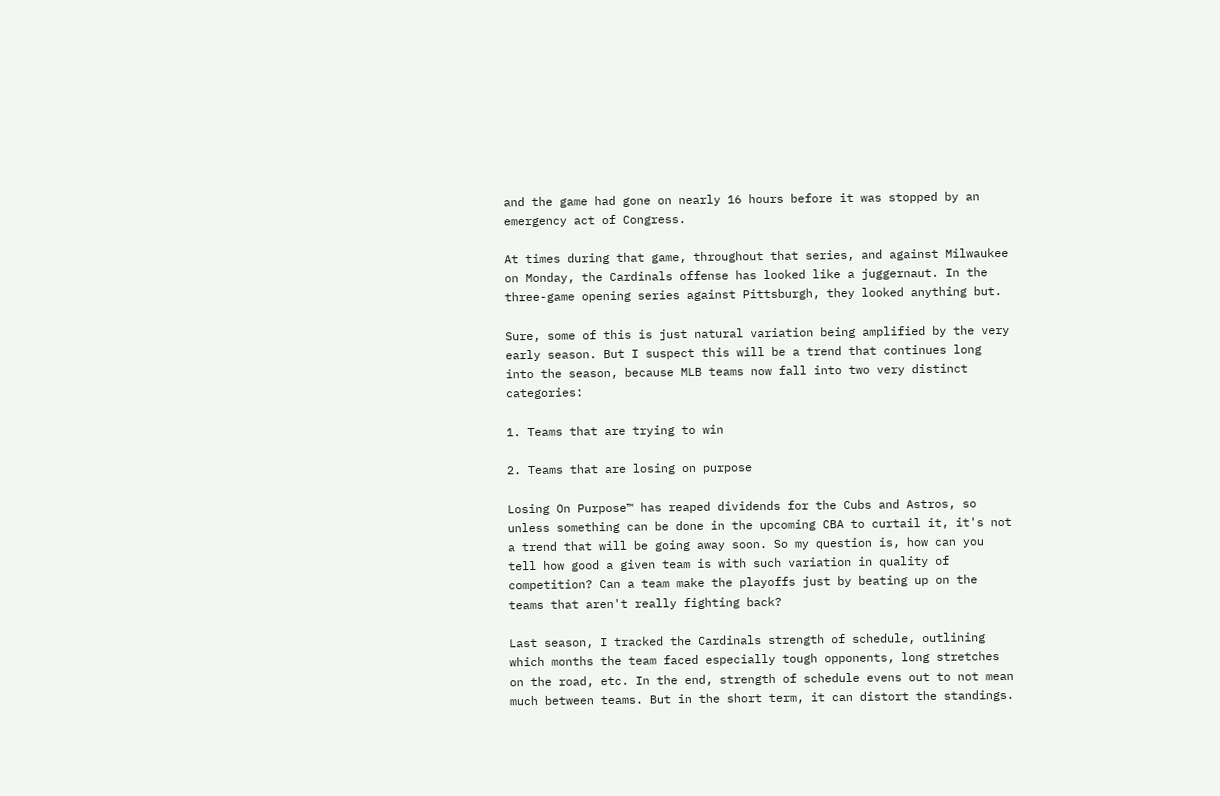and the game had gone on nearly 16 hours before it was stopped by an emergency act of Congress.

At times during that game, throughout that series, and against Milwaukee on Monday, the Cardinals offense has looked like a juggernaut. In the three-game opening series against Pittsburgh, they looked anything but.

Sure, some of this is just natural variation being amplified by the very early season. But I suspect this will be a trend that continues long into the season, because MLB teams now fall into two very distinct categories:

1. Teams that are trying to win

2. Teams that are losing on purpose

Losing On Purpose™ has reaped dividends for the Cubs and Astros, so unless something can be done in the upcoming CBA to curtail it, it's not a trend that will be going away soon. So my question is, how can you tell how good a given team is with such variation in quality of competition? Can a team make the playoffs just by beating up on the teams that aren't really fighting back?

Last season, I tracked the Cardinals strength of schedule, outlining which months the team faced especially tough opponents, long stretches on the road, etc. In the end, strength of schedule evens out to not mean much between teams. But in the short term, it can distort the standings.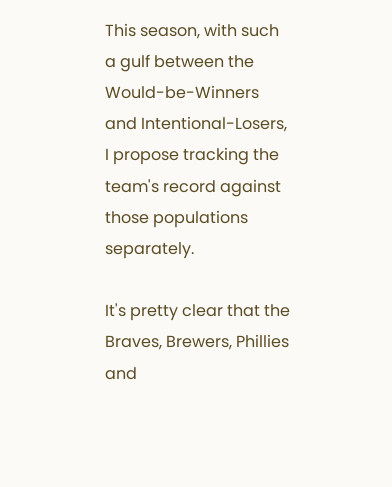This season, with such a gulf between the Would-be-Winners and Intentional-Losers, I propose tracking the team's record against those populations separately.

It's pretty clear that the Braves, Brewers, Phillies and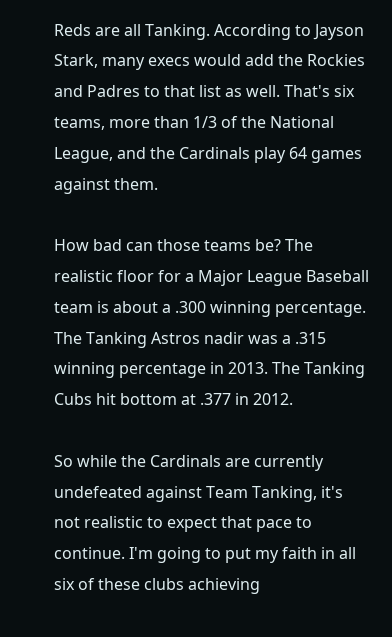Reds are all Tanking. According to Jayson Stark, many execs would add the Rockies and Padres to that list as well. That's six teams, more than 1/3 of the National League, and the Cardinals play 64 games against them.

How bad can those teams be? The realistic floor for a Major League Baseball team is about a .300 winning percentage. The Tanking Astros nadir was a .315 winning percentage in 2013. The Tanking Cubs hit bottom at .377 in 2012.

So while the Cardinals are currently undefeated against Team Tanking, it's not realistic to expect that pace to continue. I'm going to put my faith in all six of these clubs achieving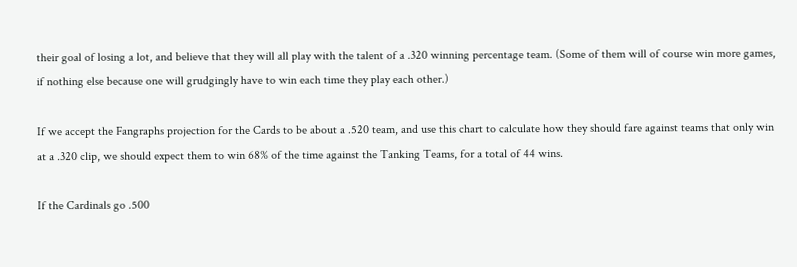their goal of losing a lot, and believe that they will all play with the talent of a .320 winning percentage team. (Some of them will of course win more games, if nothing else because one will grudgingly have to win each time they play each other.)

If we accept the Fangraphs projection for the Cards to be about a .520 team, and use this chart to calculate how they should fare against teams that only win at a .320 clip, we should expect them to win 68% of the time against the Tanking Teams, for a total of 44 wins.

If the Cardinals go .500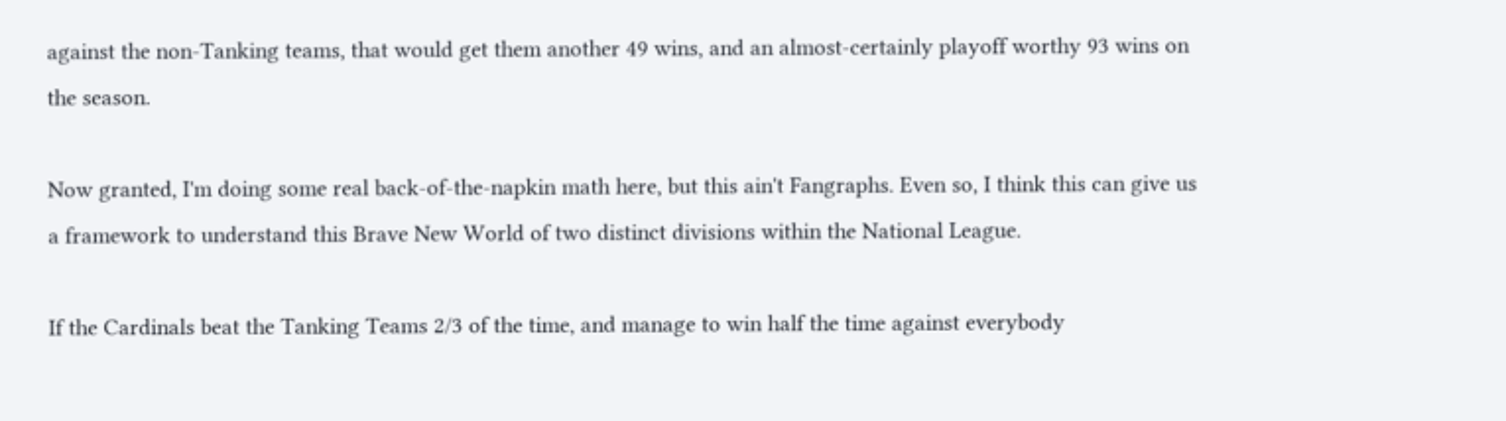against the non-Tanking teams, that would get them another 49 wins, and an almost-certainly playoff worthy 93 wins on the season.

Now granted, I'm doing some real back-of-the-napkin math here, but this ain't Fangraphs. Even so, I think this can give us a framework to understand this Brave New World of two distinct divisions within the National League.

If the Cardinals beat the Tanking Teams 2/3 of the time, and manage to win half the time against everybody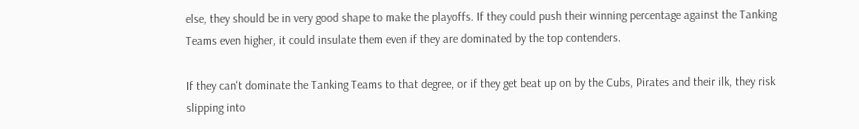else, they should be in very good shape to make the playoffs. If they could push their winning percentage against the Tanking Teams even higher, it could insulate them even if they are dominated by the top contenders.

If they can't dominate the Tanking Teams to that degree, or if they get beat up on by the Cubs, Pirates and their ilk, they risk slipping into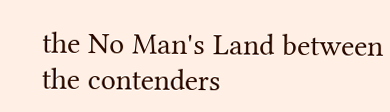the No Man's Land between the contenders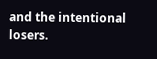and the intentional losers.